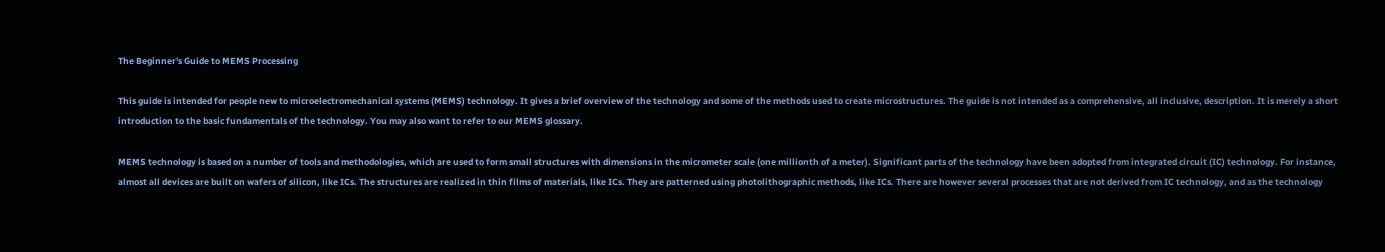The Beginner's Guide to MEMS Processing

This guide is intended for people new to microelectromechanical systems (MEMS) technology. It gives a brief overview of the technology and some of the methods used to create microstructures. The guide is not intended as a comprehensive, all inclusive, description. It is merely a short introduction to the basic fundamentals of the technology. You may also want to refer to our MEMS glossary.

MEMS technology is based on a number of tools and methodologies, which are used to form small structures with dimensions in the micrometer scale (one millionth of a meter). Significant parts of the technology have been adopted from integrated circuit (IC) technology. For instance, almost all devices are built on wafers of silicon, like ICs. The structures are realized in thin films of materials, like ICs. They are patterned using photolithographic methods, like ICs. There are however several processes that are not derived from IC technology, and as the technology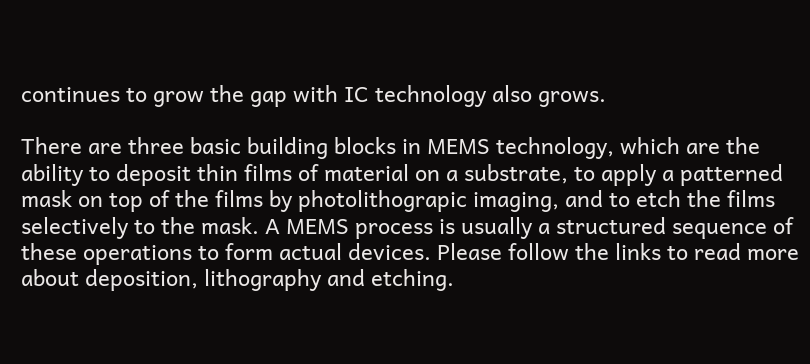continues to grow the gap with IC technology also grows.

There are three basic building blocks in MEMS technology, which are the ability to deposit thin films of material on a substrate, to apply a patterned mask on top of the films by photolithograpic imaging, and to etch the films selectively to the mask. A MEMS process is usually a structured sequence of these operations to form actual devices. Please follow the links to read more about deposition, lithography and etching.